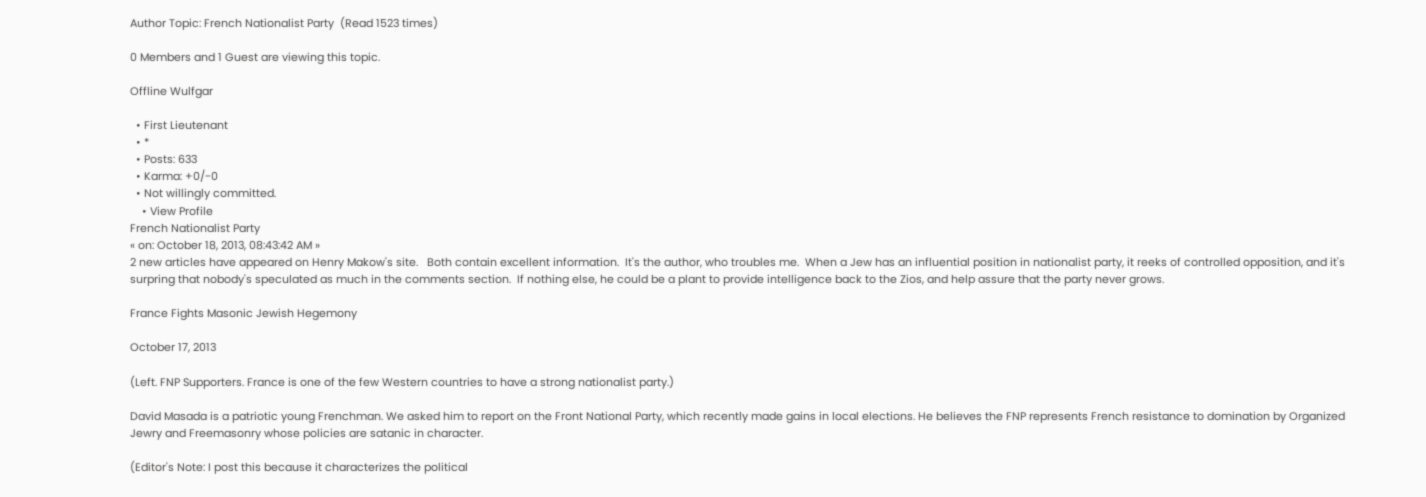Author Topic: French Nationalist Party  (Read 1523 times)

0 Members and 1 Guest are viewing this topic.

Offline Wulfgar

  • First Lieutenant
  • *
  • Posts: 633
  • Karma: +0/-0
  • Not willingly committed.
    • View Profile
French Nationalist Party
« on: October 18, 2013, 08:43:42 AM »
2 new articles have appeared on Henry Makow's site.   Both contain excellent information.  It's the author, who troubles me.  When a Jew has an influential position in nationalist party, it reeks of controlled opposition, and it's surpring that nobody's speculated as much in the comments section.  If nothing else, he could be a plant to provide intelligence back to the Zios, and help assure that the party never grows.

France Fights Masonic Jewish Hegemony

October 17, 2013

(Left. FNP Supporters. France is one of the few Western countries to have a strong nationalist party.)

David Masada is a patriotic young Frenchman. We asked him to report on the Front National Party, which recently made gains in local elections. He believes the FNP represents French resistance to domination by Organized Jewry and Freemasonry whose policies are satanic in character.

(Editor's Note: I post this because it characterizes the political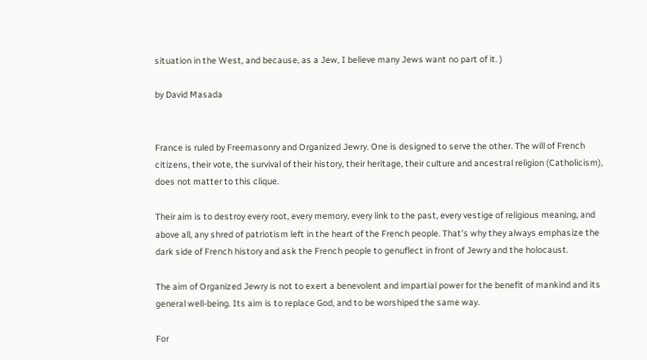situation in the West, and because, as a Jew, I believe many Jews want no part of it. )

by David Masada


France is ruled by Freemasonry and Organized Jewry. One is designed to serve the other. The will of French citizens, their vote, the survival of their history, their heritage, their culture and ancestral religion (Catholicism), does not matter to this clique.

Their aim is to destroy every root, every memory, every link to the past, every vestige of religious meaning, and above all, any shred of patriotism left in the heart of the French people. That's why they always emphasize the dark side of French history and ask the French people to genuflect in front of Jewry and the holocaust.

The aim of Organized Jewry is not to exert a benevolent and impartial power for the benefit of mankind and its general well-being. Its aim is to replace God, and to be worshiped the same way.

For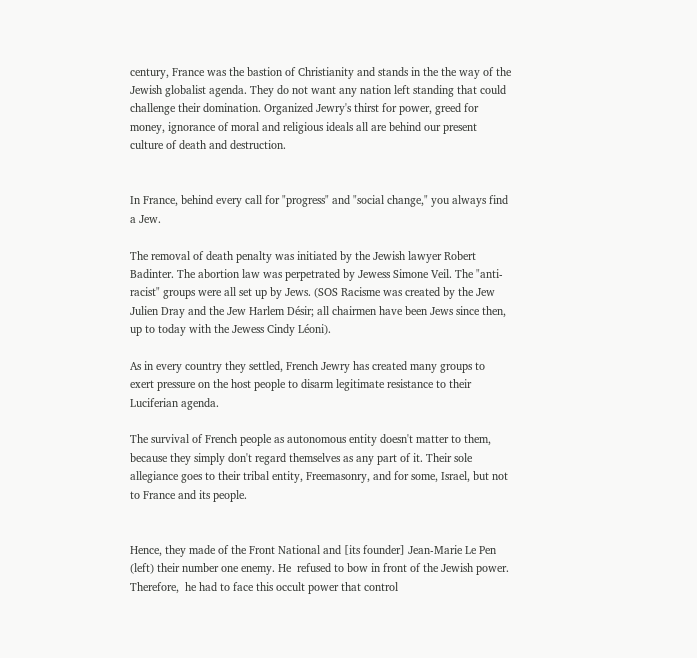century, France was the bastion of Christianity and stands in the the way of the Jewish globalist agenda. They do not want any nation left standing that could challenge their domination. Organized Jewry's thirst for power, greed for money, ignorance of moral and religious ideals all are behind our present culture of death and destruction.


In France, behind every call for "progress" and "social change," you always find a Jew.

The removal of death penalty was initiated by the Jewish lawyer Robert Badinter. The abortion law was perpetrated by Jewess Simone Veil. The "anti-racist" groups were all set up by Jews. (SOS Racisme was created by the Jew Julien Dray and the Jew Harlem Désir; all chairmen have been Jews since then, up to today with the Jewess Cindy Léoni).

As in every country they settled, French Jewry has created many groups to exert pressure on the host people to disarm legitimate resistance to their Luciferian agenda.

The survival of French people as autonomous entity doesn't matter to them, because they simply don't regard themselves as any part of it. Their sole allegiance goes to their tribal entity, Freemasonry, and for some, Israel, but not to France and its people.


Hence, they made of the Front National and [its founder] Jean-Marie Le Pen (left) their number one enemy. He  refused to bow in front of the Jewish power. Therefore,  he had to face this occult power that control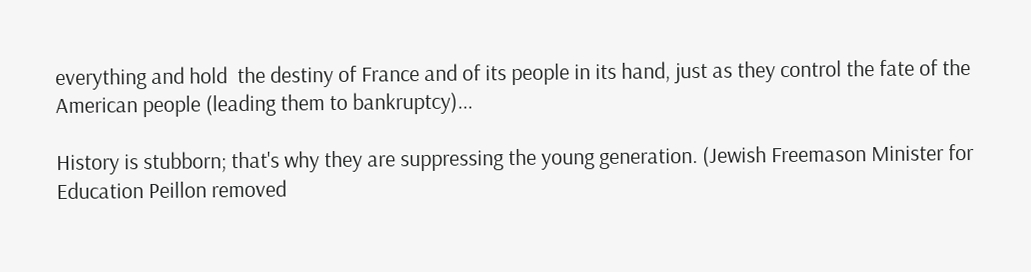everything and hold  the destiny of France and of its people in its hand, just as they control the fate of the American people (leading them to bankruptcy)...

History is stubborn; that's why they are suppressing the young generation. (Jewish Freemason Minister for Education Peillon removed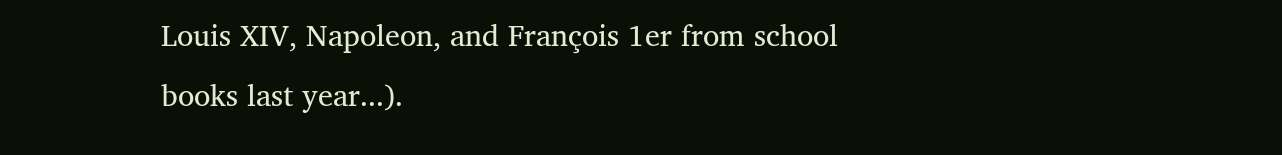Louis XIV, Napoleon, and François 1er from school books last year...).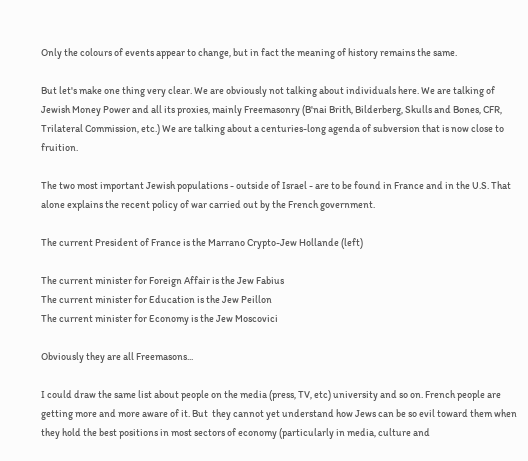Only the colours of events appear to change, but in fact the meaning of history remains the same.

But let's make one thing very clear. We are obviously not talking about individuals here. We are talking of Jewish Money Power and all its proxies, mainly Freemasonry (B'nai Brith, Bilderberg, Skulls and Bones, CFR, Trilateral Commission, etc.) We are talking about a centuries-long agenda of subversion that is now close to fruition.

The two most important Jewish populations - outside of Israel - are to be found in France and in the U.S. That alone explains the recent policy of war carried out by the French government.

The current President of France is the Marrano Crypto-Jew Hollande (left)

The current minister for Foreign Affair is the Jew Fabius
The current minister for Education is the Jew Peillon
The current minister for Economy is the Jew Moscovici

Obviously they are all Freemasons...

I could draw the same list about people on the media (press, TV, etc) university and so on. French people are getting more and more aware of it. But  they cannot yet understand how Jews can be so evil toward them when they hold the best positions in most sectors of economy (particularly in media, culture and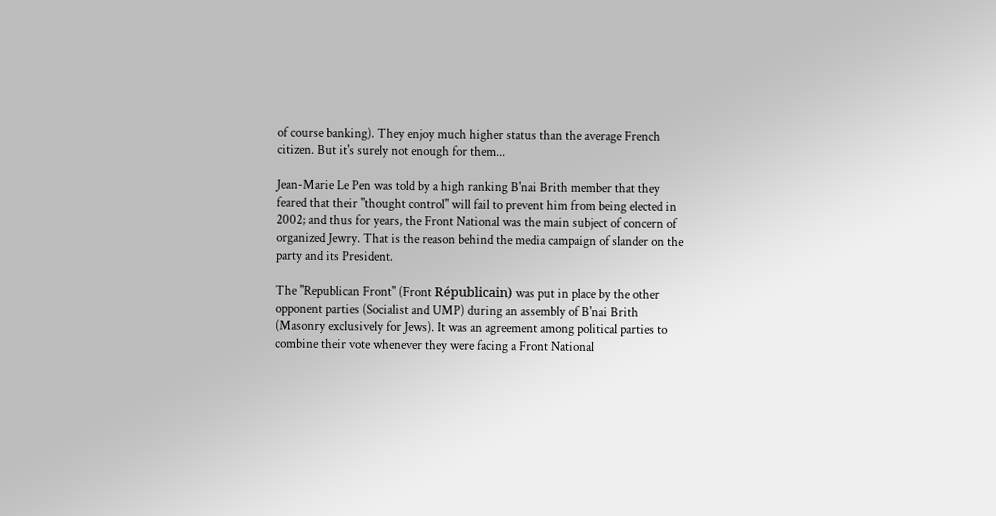of course banking). They enjoy much higher status than the average French citizen. But it's surely not enough for them...

Jean-Marie Le Pen was told by a high ranking B'nai Brith member that they feared that their "thought control" will fail to prevent him from being elected in 2002; and thus for years, the Front National was the main subject of concern of organized Jewry. That is the reason behind the media campaign of slander on the party and its President.

The "Republican Front" (Front Républicain) was put in place by the other opponent parties (Socialist and UMP) during an assembly of B'nai Brith (Masonry exclusively for Jews). It was an agreement among political parties to combine their vote whenever they were facing a Front National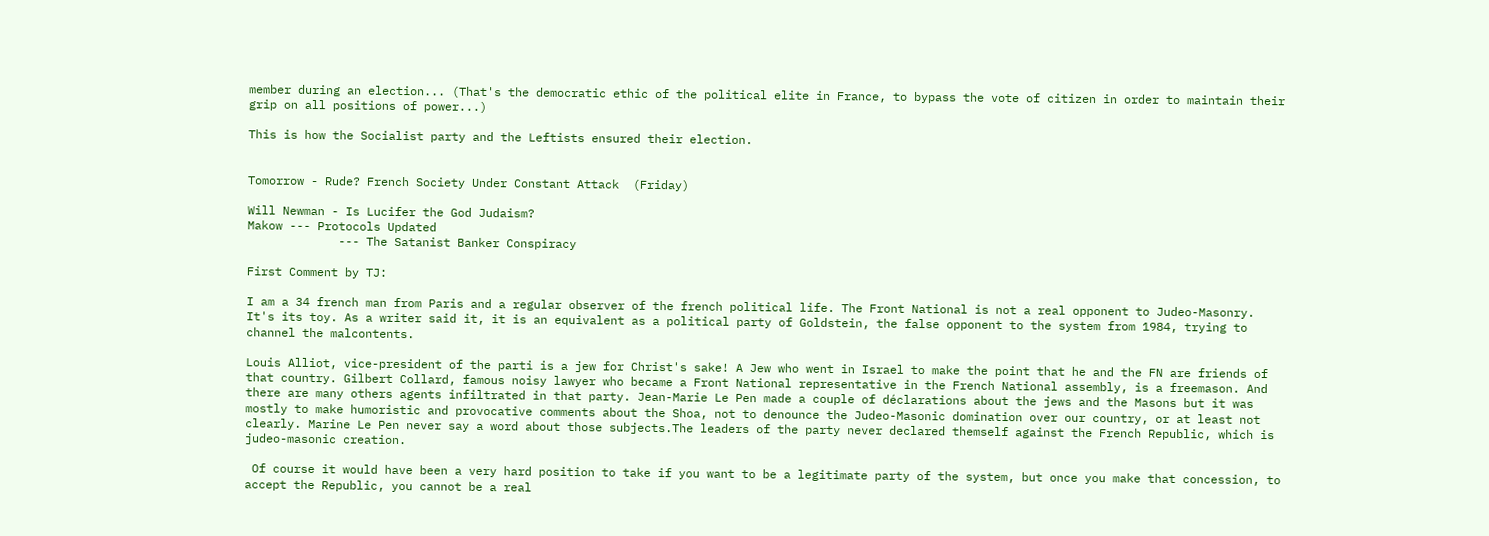member during an election... (That's the democratic ethic of the political elite in France, to bypass the vote of citizen in order to maintain their grip on all positions of power...)

This is how the Socialist party and the Leftists ensured their election.


Tomorrow - Rude? French Society Under Constant Attack  (Friday)

Will Newman - Is Lucifer the God Judaism?
Makow --- Protocols Updated
             --- The Satanist Banker Conspiracy

First Comment by TJ:

I am a 34 french man from Paris and a regular observer of the french political life. The Front National is not a real opponent to Judeo-Masonry. It's its toy. As a writer said it, it is an equivalent as a political party of Goldstein, the false opponent to the system from 1984, trying to channel the malcontents.

Louis Alliot, vice-president of the parti is a jew for Christ's sake! A Jew who went in Israel to make the point that he and the FN are friends of that country. Gilbert Collard, famous noisy lawyer who became a Front National representative in the French National assembly, is a freemason. And there are many others agents infiltrated in that party. Jean-Marie Le Pen made a couple of déclarations about the jews and the Masons but it was mostly to make humoristic and provocative comments about the Shoa, not to denounce the Judeo-Masonic domination over our country, or at least not clearly. Marine Le Pen never say a word about those subjects.The leaders of the party never declared themself against the French Republic, which is judeo-masonic creation.

 Of course it would have been a very hard position to take if you want to be a legitimate party of the system, but once you make that concession, to accept the Republic, you cannot be a real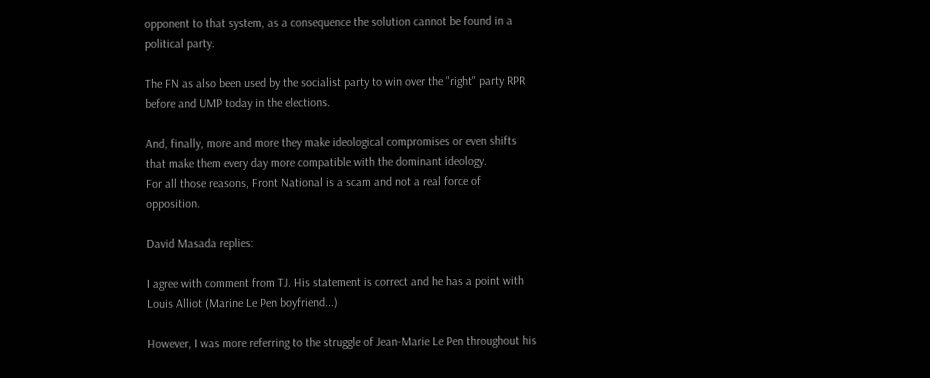opponent to that system, as a consequence the solution cannot be found in a political party.

The FN as also been used by the socialist party to win over the "right" party RPR before and UMP today in the elections.

And, finally, more and more they make ideological compromises or even shifts that make them every day more compatible with the dominant ideology.
For all those reasons, Front National is a scam and not a real force of opposition.

David Masada replies:

I agree with comment from TJ. His statement is correct and he has a point with Louis Alliot (Marine Le Pen boyfriend...)

However, I was more referring to the struggle of Jean-Marie Le Pen throughout his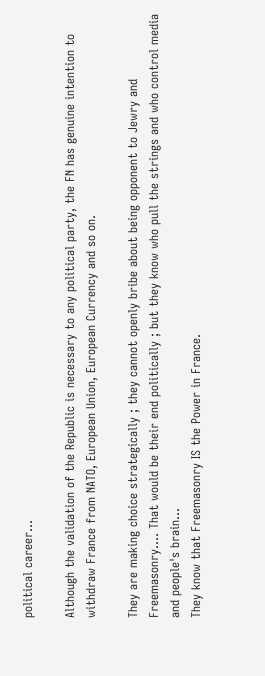political career...

Although the validation of the Republic is necessary to any political party, the FN has genuine intention to withdraw France from NATO, European Union, European Currency and so on.

They are making choice strategically ; they cannot openly bribe about being opponent to Jewry and Freemasonry.... That would be their end politically ; but they know who pull the strings and who control media and people's brain...
They know that Freemasonry IS the Power in France.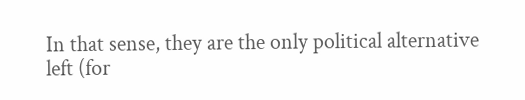In that sense, they are the only political alternative left (for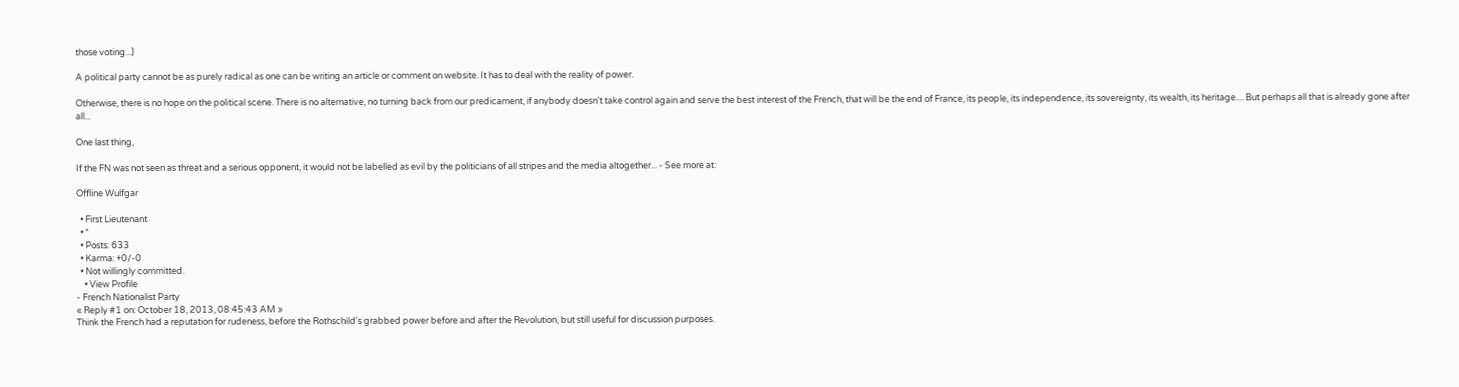those voting...)

A political party cannot be as purely radical as one can be writing an article or comment on website. It has to deal with the reality of power.

Otherwise, there is no hope on the political scene. There is no alternative, no turning back from our predicament, if anybody doesn't take control again and serve the best interest of the French, that will be the end of France, its people, its independence, its sovereignty, its wealth, its heritage.... But perhaps all that is already gone after all...

One last thing,

If the FN was not seen as threat and a serious opponent, it would not be labelled as evil by the politicians of all stripes and the media altogether... - See more at:

Offline Wulfgar

  • First Lieutenant
  • *
  • Posts: 633
  • Karma: +0/-0
  • Not willingly committed.
    • View Profile
- French Nationalist Party
« Reply #1 on: October 18, 2013, 08:45:43 AM »
Think the French had a reputation for rudeness, before the Rothschild's grabbed power before and after the Revolution, but still useful for discussion purposes.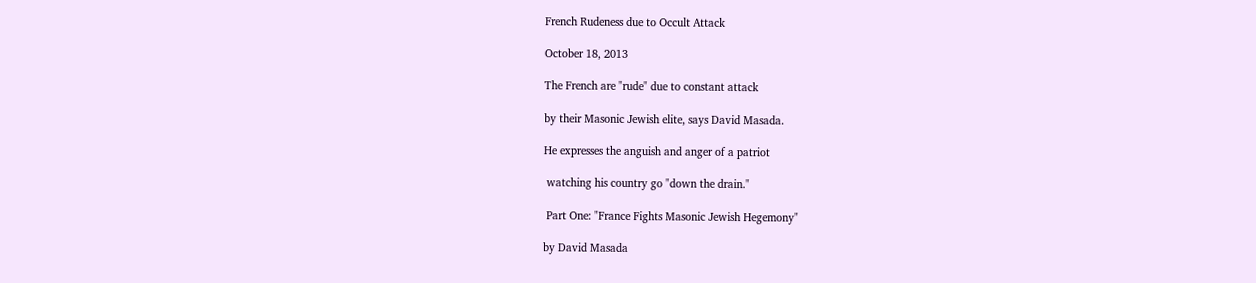French Rudeness due to Occult Attack

October 18, 2013

The French are "rude" due to constant attack

by their Masonic Jewish elite, says David Masada.

He expresses the anguish and anger of a patriot

 watching his country go "down the drain."

 Part One: "France Fights Masonic Jewish Hegemony"

by David Masada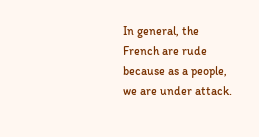In general, the French are rude because as a people, we are under attack.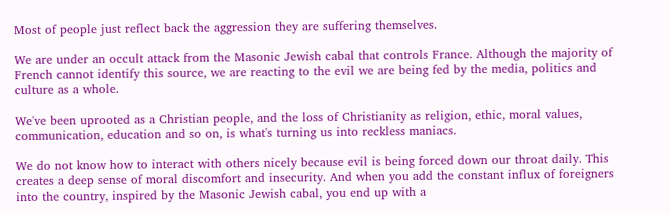Most of people just reflect back the aggression they are suffering themselves.

We are under an occult attack from the Masonic Jewish cabal that controls France. Although the majority of French cannot identify this source, we are reacting to the evil we are being fed by the media, politics and culture as a whole.

We've been uprooted as a Christian people, and the loss of Christianity as religion, ethic, moral values, communication, education and so on, is what's turning us into reckless maniacs.

We do not know how to interact with others nicely because evil is being forced down our throat daily. This creates a deep sense of moral discomfort and insecurity. And when you add the constant influx of foreigners into the country, inspired by the Masonic Jewish cabal, you end up with a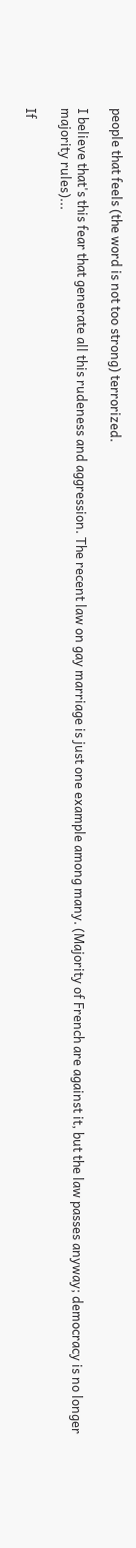people that feels (the word is not too strong) terrorized.

I believe that's this fear that generate all this rudeness and aggression. The recent law on gay marriage is just one example among many. (Majority of French are against it, but the law passes anyway; democracy is no longer majority rules)...

If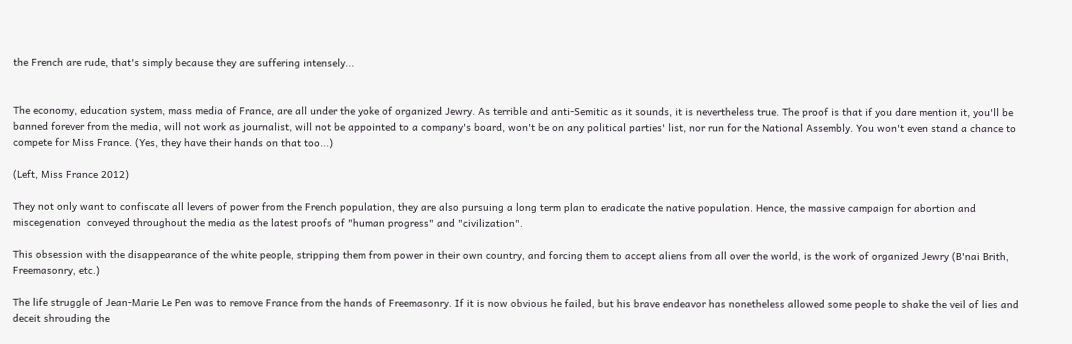the French are rude, that's simply because they are suffering intensely...


The economy, education system, mass media of France, are all under the yoke of organized Jewry. As terrible and anti-Semitic as it sounds, it is nevertheless true. The proof is that if you dare mention it, you'll be banned forever from the media, will not work as journalist, will not be appointed to a company's board, won't be on any political parties' list, nor run for the National Assembly. You won't even stand a chance to compete for Miss France. (Yes, they have their hands on that too...)

(Left, Miss France 2012)

They not only want to confiscate all levers of power from the French population, they are also pursuing a long term plan to eradicate the native population. Hence, the massive campaign for abortion and miscegenation  conveyed throughout the media as the latest proofs of "human progress" and "civilization".

This obsession with the disappearance of the white people, stripping them from power in their own country, and forcing them to accept aliens from all over the world, is the work of organized Jewry (B'nai Brith, Freemasonry, etc.)

The life struggle of Jean-Marie Le Pen was to remove France from the hands of Freemasonry. If it is now obvious he failed, but his brave endeavor has nonetheless allowed some people to shake the veil of lies and deceit shrouding the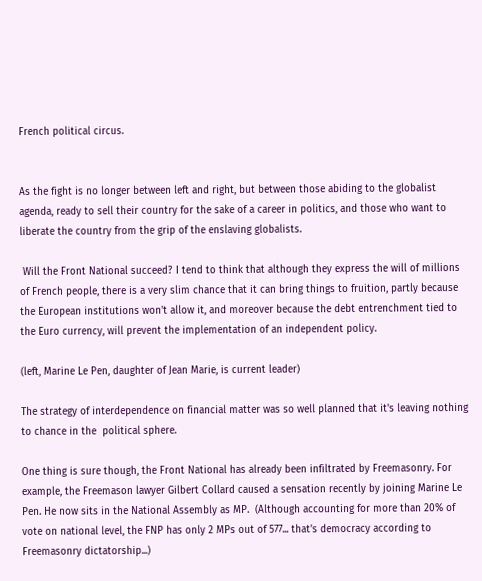French political circus.


As the fight is no longer between left and right, but between those abiding to the globalist agenda, ready to sell their country for the sake of a career in politics, and those who want to liberate the country from the grip of the enslaving globalists.

 Will the Front National succeed? I tend to think that although they express the will of millions of French people, there is a very slim chance that it can bring things to fruition, partly because the European institutions won't allow it, and moreover because the debt entrenchment tied to the Euro currency, will prevent the implementation of an independent policy.

(left, Marine Le Pen, daughter of Jean Marie, is current leader)

The strategy of interdependence on financial matter was so well planned that it's leaving nothing to chance in the  political sphere.

One thing is sure though, the Front National has already been infiltrated by Freemasonry. For example, the Freemason lawyer Gilbert Collard caused a sensation recently by joining Marine Le Pen. He now sits in the National Assembly as MP.  (Although accounting for more than 20% of vote on national level, the FNP has only 2 MPs out of 577... that's democracy according to Freemasonry dictatorship...)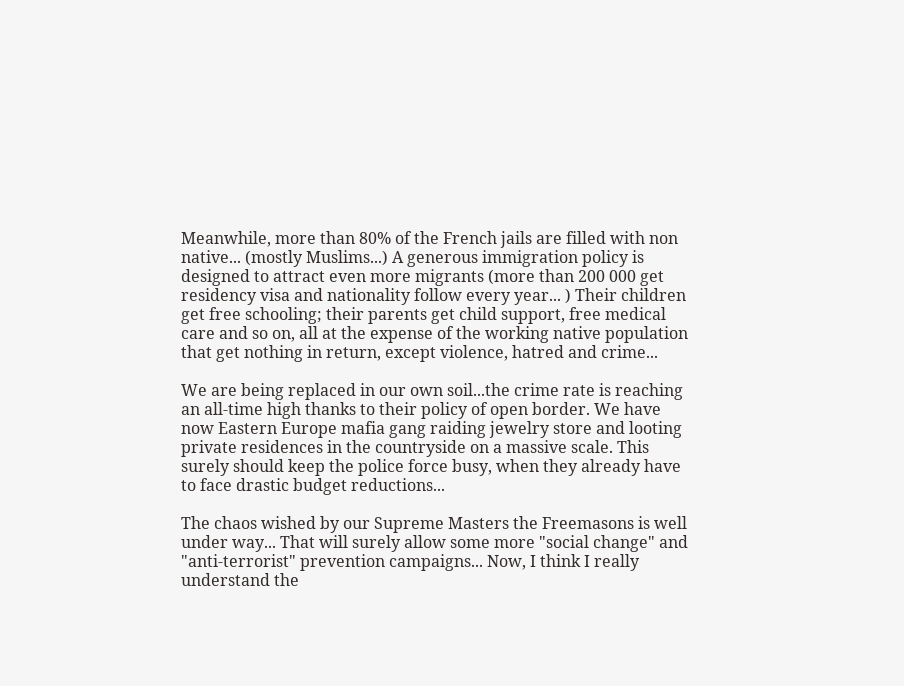Meanwhile, more than 80% of the French jails are filled with non native... (mostly Muslims...) A generous immigration policy is designed to attract even more migrants (more than 200 000 get residency visa and nationality follow every year... ) Their children get free schooling; their parents get child support, free medical care and so on, all at the expense of the working native population that get nothing in return, except violence, hatred and crime...

We are being replaced in our own soil...the crime rate is reaching an all-time high thanks to their policy of open border. We have now Eastern Europe mafia gang raiding jewelry store and looting private residences in the countryside on a massive scale. This surely should keep the police force busy, when they already have to face drastic budget reductions...

The chaos wished by our Supreme Masters the Freemasons is well under way... That will surely allow some more "social change" and "anti-terrorist" prevention campaigns... Now, I think I really understand the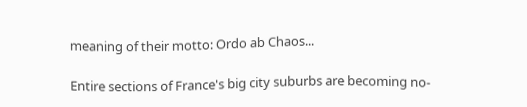meaning of their motto: Ordo ab Chaos...

Entire sections of France's big city suburbs are becoming no-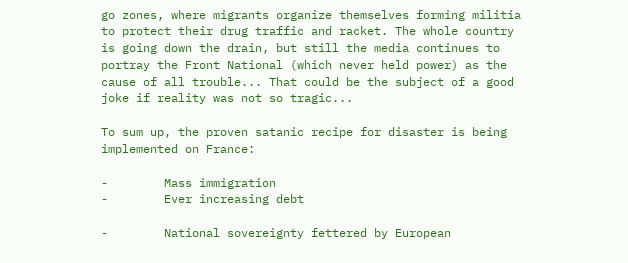go zones, where migrants organize themselves forming militia to protect their drug traffic and racket. The whole country is going down the drain, but still the media continues to portray the Front National (which never held power) as the cause of all trouble... That could be the subject of a good joke if reality was not so tragic...

To sum up, the proven satanic recipe for disaster is being implemented on France:

-        Mass immigration
-        Ever increasing debt

-        National sovereignty fettered by European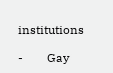institutions

-        Gay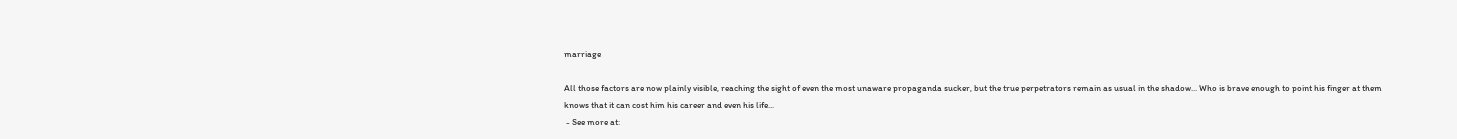marriage

All those factors are now plainly visible, reaching the sight of even the most unaware propaganda sucker, but the true perpetrators remain as usual in the shadow... Who is brave enough to point his finger at them knows that it can cost him his career and even his life...
 - See more at: